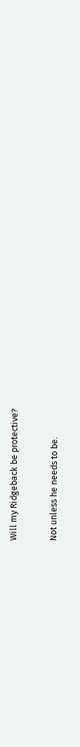Will my Ridgeback be protective?

Not unless he needs to be.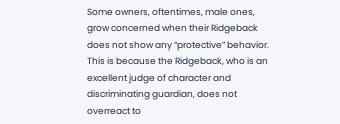Some owners, oftentimes, male ones, grow concerned when their Ridgeback does not show any “protective” behavior. This is because the Ridgeback, who is an excellent judge of character and discriminating guardian, does not overreact to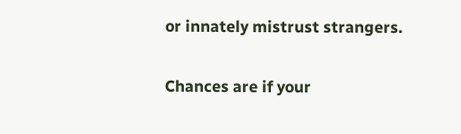or innately mistrust strangers.

Chances are if your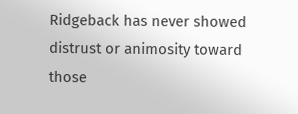Ridgeback has never showed distrust or animosity toward those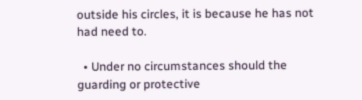outside his circles, it is because he has not had need to.

  • Under no circumstances should the guarding or protective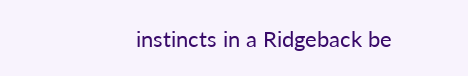instincts in a Ridgeback be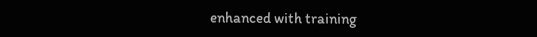enhanced with training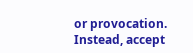or provocation. Instead, accept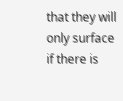that they will only surface if there is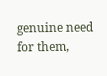genuine need for them,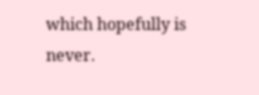which hopefully is never.